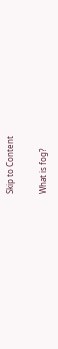Skip to Content

What is fog?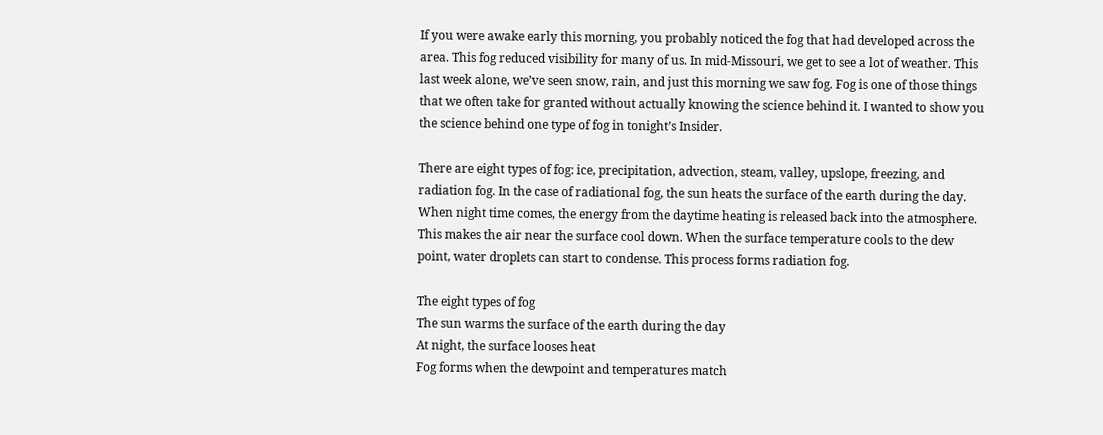If you were awake early this morning, you probably noticed the fog that had developed across the area. This fog reduced visibility for many of us. In mid-Missouri, we get to see a lot of weather. This last week alone, we’ve seen snow, rain, and just this morning we saw fog. Fog is one of those things that we often take for granted without actually knowing the science behind it. I wanted to show you the science behind one type of fog in tonight’s Insider.

There are eight types of fog: ice, precipitation, advection, steam, valley, upslope, freezing, and radiation fog. In the case of radiational fog, the sun heats the surface of the earth during the day. When night time comes, the energy from the daytime heating is released back into the atmosphere. This makes the air near the surface cool down. When the surface temperature cools to the dew point, water droplets can start to condense. This process forms radiation fog.

The eight types of fog
The sun warms the surface of the earth during the day
At night, the surface looses heat
Fog forms when the dewpoint and temperatures match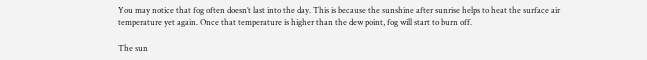You may notice that fog often doesn’t last into the day. This is because the sunshine after sunrise helps to heat the surface air temperature yet again. Once that temperature is higher than the dew point, fog will start to burn off.

The sun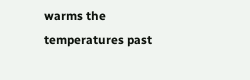warms the temperatures past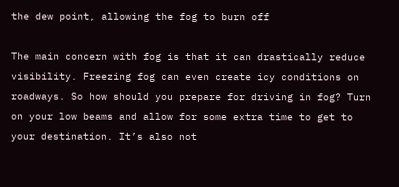the dew point, allowing the fog to burn off

The main concern with fog is that it can drastically reduce visibility. Freezing fog can even create icy conditions on roadways. So how should you prepare for driving in fog? Turn on your low beams and allow for some extra time to get to your destination. It’s also not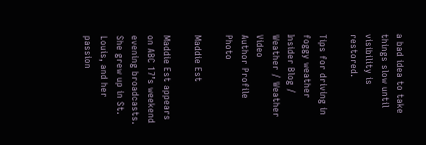a bad idea to take things slow until visibility is restored.

Tips for driving in foggy weather
Insider Blog / Weather / Weather Video
Author Profile Photo

Maddie Est

Maddie Est appears on ABC 17’s weekend evening broadcasts. She grew up in St. Louis, and her passion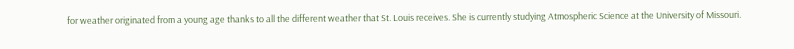for weather originated from a young age thanks to all the different weather that St. Louis receives. She is currently studying Atmospheric Science at the University of Missouri.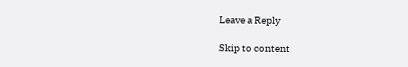Leave a Reply

Skip to content